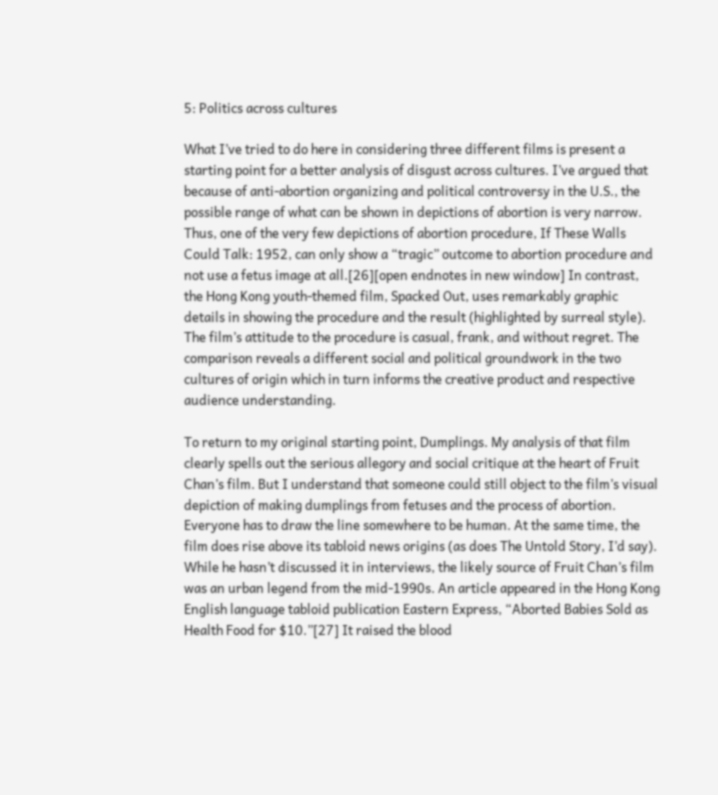5: Politics across cultures

What I’ve tried to do here in considering three different films is present a starting point for a better analysis of disgust across cultures. I’ve argued that because of anti-abortion organizing and political controversy in the U.S., the possible range of what can be shown in depictions of abortion is very narrow. Thus, one of the very few depictions of abortion procedure, If These Walls Could Talk: 1952, can only show a “tragic” outcome to abortion procedure and not use a fetus image at all.[26][open endnotes in new window] In contrast, the Hong Kong youth-themed film, Spacked Out, uses remarkably graphic details in showing the procedure and the result (highlighted by surreal style). The film’s attitude to the procedure is casual, frank, and without regret. The comparison reveals a different social and political groundwork in the two cultures of origin which in turn informs the creative product and respective audience understanding.

To return to my original starting point, Dumplings. My analysis of that film clearly spells out the serious allegory and social critique at the heart of Fruit Chan’s film. But I understand that someone could still object to the film’s visual depiction of making dumplings from fetuses and the process of abortion. Everyone has to draw the line somewhere to be human. At the same time, the film does rise above its tabloid news origins (as does The Untold Story, I’d say). While he hasn’t discussed it in interviews, the likely source of Fruit Chan’s film was an urban legend from the mid-1990s. An article appeared in the Hong Kong English language tabloid publication Eastern Express, “Aborted Babies Sold as Health Food for $10.”[27] It raised the blood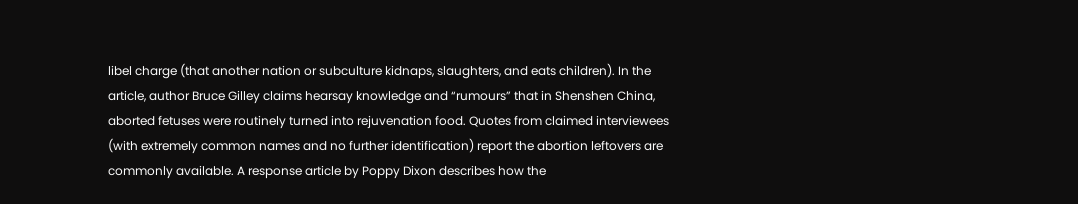libel charge (that another nation or subculture kidnaps, slaughters, and eats children). In the article, author Bruce Gilley claims hearsay knowledge and “rumours” that in Shenshen China, aborted fetuses were routinely turned into rejuvenation food. Quotes from claimed interviewees (with extremely common names and no further identification) report the abortion leftovers are commonly available. A response article by Poppy Dixon describes how the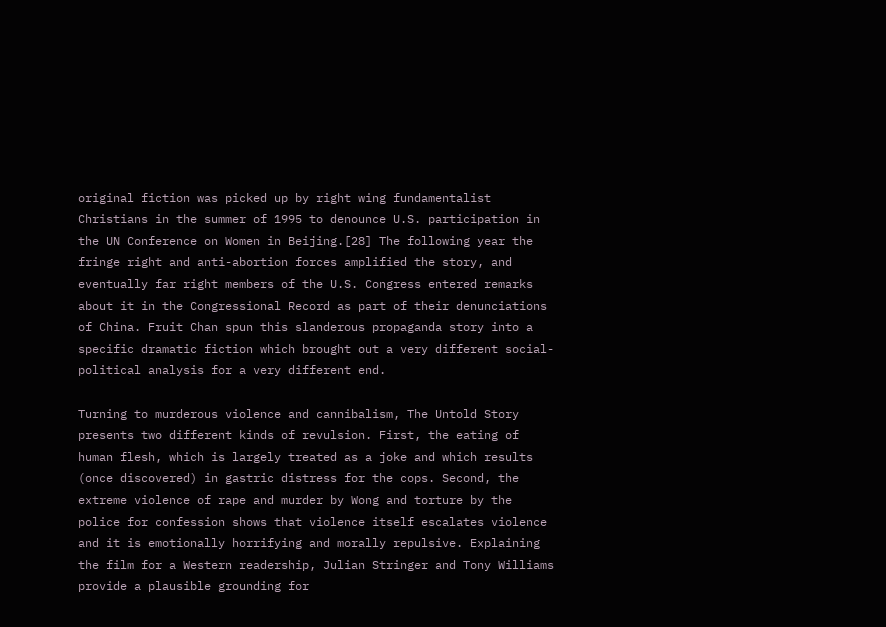original fiction was picked up by right wing fundamentalist Christians in the summer of 1995 to denounce U.S. participation in the UN Conference on Women in Beijing.[28] The following year the fringe right and anti-abortion forces amplified the story, and eventually far right members of the U.S. Congress entered remarks about it in the Congressional Record as part of their denunciations of China. Fruit Chan spun this slanderous propaganda story into a specific dramatic fiction which brought out a very different social-political analysis for a very different end.

Turning to murderous violence and cannibalism, The Untold Story presents two different kinds of revulsion. First, the eating of human flesh, which is largely treated as a joke and which results (once discovered) in gastric distress for the cops. Second, the extreme violence of rape and murder by Wong and torture by the police for confession shows that violence itself escalates violence and it is emotionally horrifying and morally repulsive. Explaining the film for a Western readership, Julian Stringer and Tony Williams provide a plausible grounding for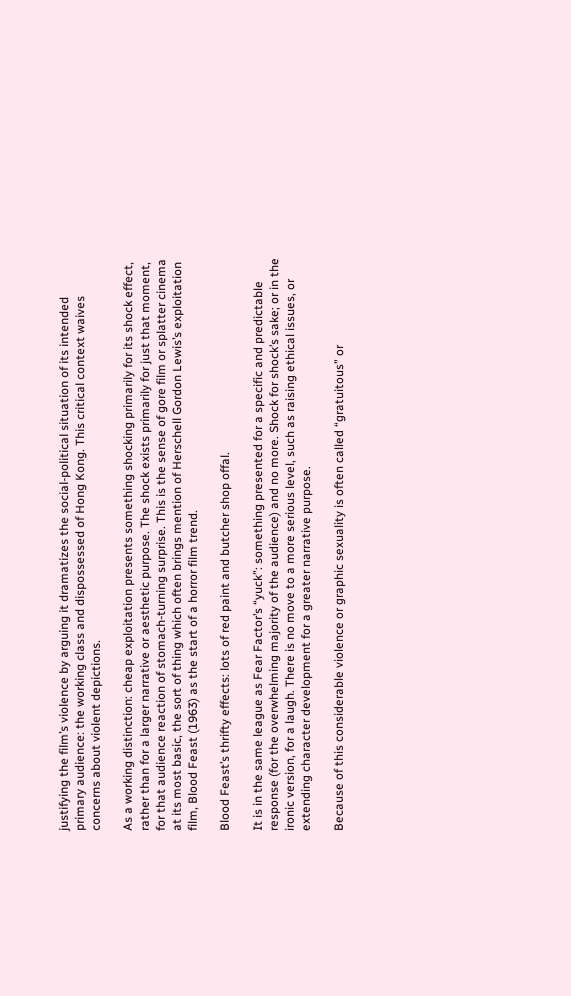justifying the film’s violence by arguing it dramatizes the social-political situation of its intended primary audience: the working class and dispossessed of Hong Kong. This critical context waives concerns about violent depictions.

As a working distinction: cheap exploitation presents something shocking primarily for its shock effect, rather than for a larger narrative or aesthetic purpose. The shock exists primarily for just that moment, for that audience reaction of stomach-turning surprise. This is the sense of gore film or splatter cinema at its most basic, the sort of thing which often brings mention of Herschell Gordon Lewis’s exploitation film, Blood Feast (1963) as the start of a horror film trend.

Blood Feast’s thrifty effects: lots of red paint and butcher shop offal.

It is in the same league as Fear Factor’s “yuck”: something presented for a specific and predictable response (for the overwhelming majority of the audience) and no more. Shock for shock’s sake; or in the ironic version, for a laugh. There is no move to a more serious level, such as raising ethical issues, or extending character development for a greater narrative purpose.

Because of this considerable violence or graphic sexuality is often called “gratuitous” or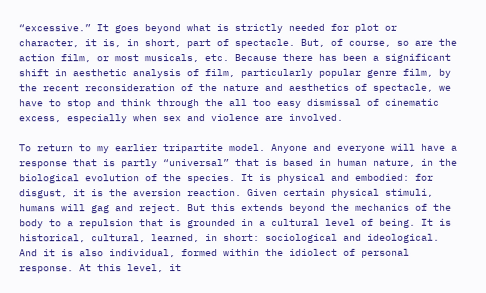“excessive.” It goes beyond what is strictly needed for plot or character, it is, in short, part of spectacle. But, of course, so are the action film, or most musicals, etc. Because there has been a significant shift in aesthetic analysis of film, particularly popular genre film, by the recent reconsideration of the nature and aesthetics of spectacle, we have to stop and think through the all too easy dismissal of cinematic excess, especially when sex and violence are involved.

To return to my earlier tripartite model. Anyone and everyone will have a response that is partly “universal” that is based in human nature, in the biological evolution of the species. It is physical and embodied: for disgust, it is the aversion reaction. Given certain physical stimuli, humans will gag and reject. But this extends beyond the mechanics of the body to a repulsion that is grounded in a cultural level of being. It is historical, cultural, learned, in short: sociological and ideological. And it is also individual, formed within the idiolect of personal response. At this level, it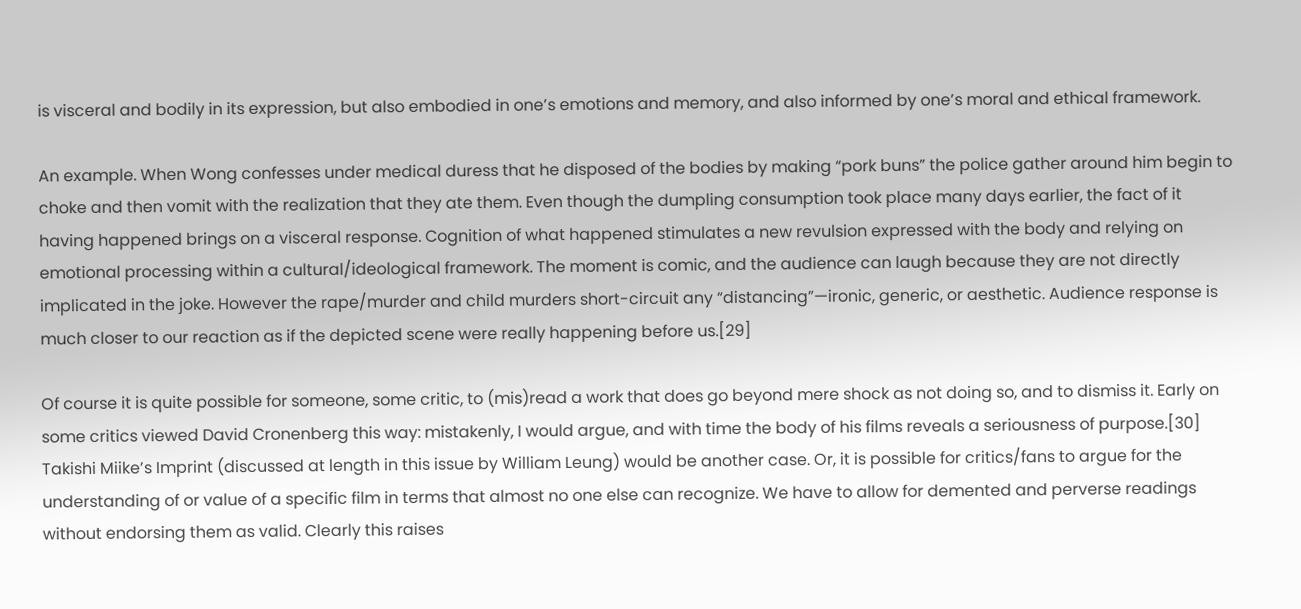is visceral and bodily in its expression, but also embodied in one’s emotions and memory, and also informed by one’s moral and ethical framework.

An example. When Wong confesses under medical duress that he disposed of the bodies by making “pork buns” the police gather around him begin to choke and then vomit with the realization that they ate them. Even though the dumpling consumption took place many days earlier, the fact of it having happened brings on a visceral response. Cognition of what happened stimulates a new revulsion expressed with the body and relying on emotional processing within a cultural/ideological framework. The moment is comic, and the audience can laugh because they are not directly implicated in the joke. However the rape/murder and child murders short-circuit any “distancing”—ironic, generic, or aesthetic. Audience response is much closer to our reaction as if the depicted scene were really happening before us.[29]

Of course it is quite possible for someone, some critic, to (mis)read a work that does go beyond mere shock as not doing so, and to dismiss it. Early on some critics viewed David Cronenberg this way: mistakenly, I would argue, and with time the body of his films reveals a seriousness of purpose.[30] Takishi Miike’s Imprint (discussed at length in this issue by William Leung) would be another case. Or, it is possible for critics/fans to argue for the understanding of or value of a specific film in terms that almost no one else can recognize. We have to allow for demented and perverse readings without endorsing them as valid. Clearly this raises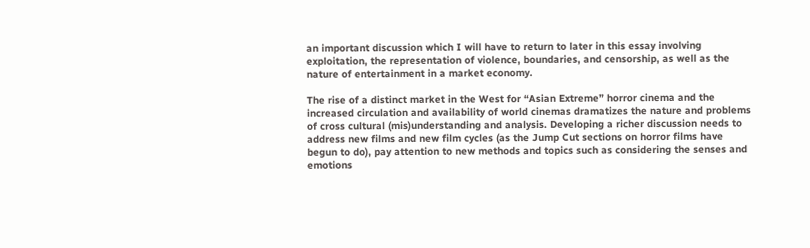an important discussion which I will have to return to later in this essay involving exploitation, the representation of violence, boundaries, and censorship, as well as the nature of entertainment in a market economy.

The rise of a distinct market in the West for “Asian Extreme” horror cinema and the increased circulation and availability of world cinemas dramatizes the nature and problems of cross cultural (mis)understanding and analysis. Developing a richer discussion needs to address new films and new film cycles (as the Jump Cut sections on horror films have begun to do), pay attention to new methods and topics such as considering the senses and emotions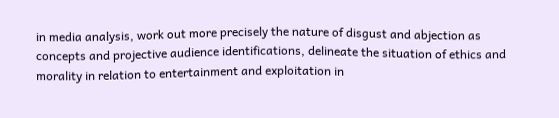in media analysis, work out more precisely the nature of disgust and abjection as concepts and projective audience identifications, delineate the situation of ethics and morality in relation to entertainment and exploitation in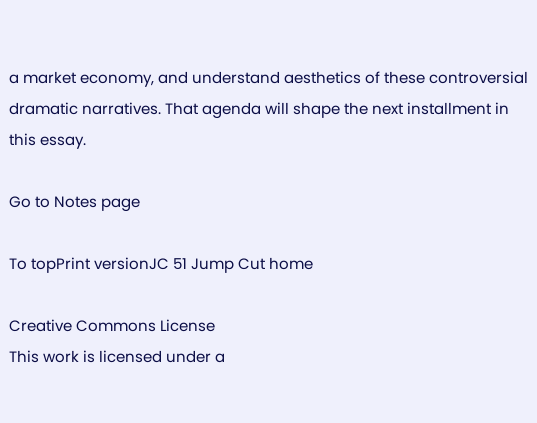a market economy, and understand aesthetics of these controversial dramatic narratives. That agenda will shape the next installment in this essay.

Go to Notes page

To topPrint versionJC 51 Jump Cut home

Creative Commons License
This work is licensed under a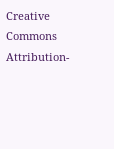Creative Commons Attribution-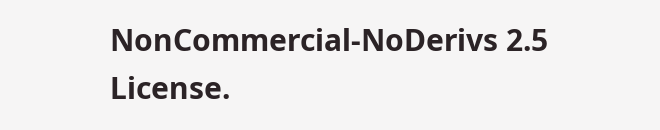NonCommercial-NoDerivs 2.5 License.